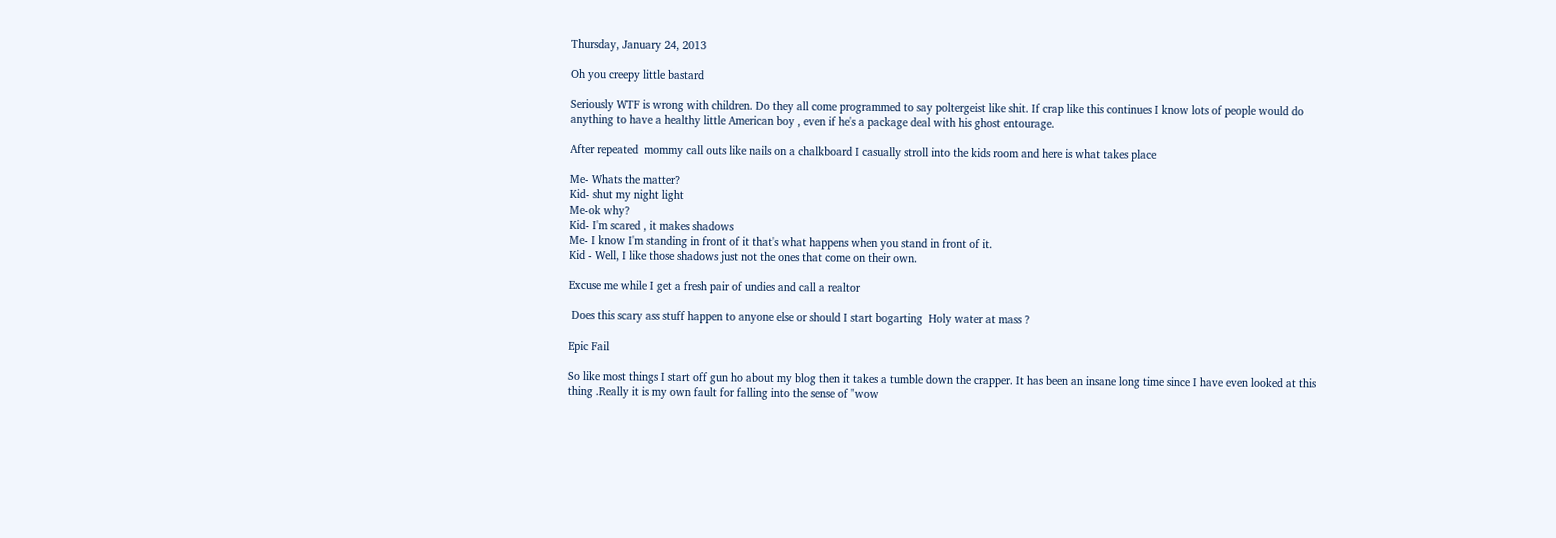Thursday, January 24, 2013

Oh you creepy little bastard

Seriously WTF is wrong with children. Do they all come programmed to say poltergeist like shit. If crap like this continues I know lots of people would do anything to have a healthy little American boy , even if he's a package deal with his ghost entourage.

After repeated  mommy call outs like nails on a chalkboard I casually stroll into the kids room and here is what takes place

Me- Whats the matter?
Kid- shut my night light
Me-ok why?
Kid- I'm scared , it makes shadows
Me- I know I'm standing in front of it that's what happens when you stand in front of it.
Kid - Well, I like those shadows just not the ones that come on their own.

Excuse me while I get a fresh pair of undies and call a realtor

 Does this scary ass stuff happen to anyone else or should I start bogarting  Holy water at mass ?

Epic Fail

So like most things I start off gun ho about my blog then it takes a tumble down the crapper. It has been an insane long time since I have even looked at this thing .Really it is my own fault for falling into the sense of "wow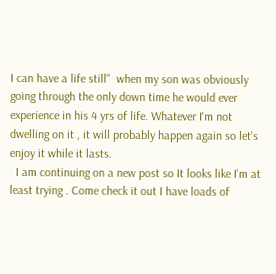I can have a life still"  when my son was obviously going through the only down time he would ever experience in his 4 yrs of life. Whatever I'm not dwelling on it , it will probably happen again so let's enjoy it while it lasts.
  I am continuing on a new post so It looks like I'm at least trying . Come check it out I have loads of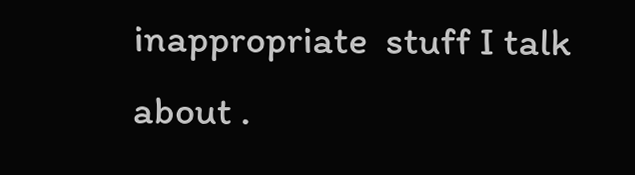inappropriate  stuff I talk about .